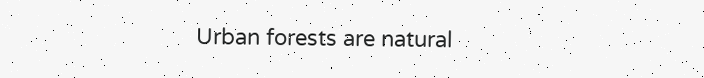Urban forests are natural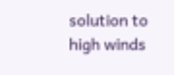solution to high winds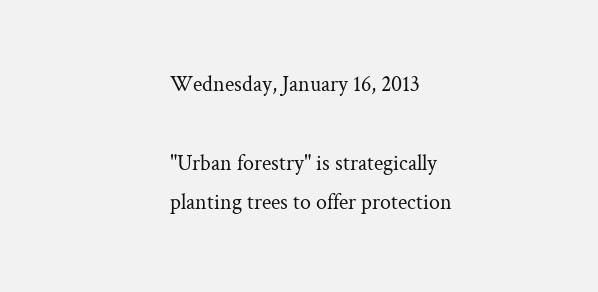Wednesday, January 16, 2013

"Urban forestry" is strategically planting trees to offer protection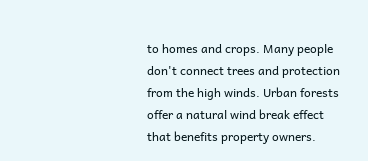to homes and crops. Many people don't connect trees and protection from the high winds. Urban forests offer a natural wind break effect that benefits property owners.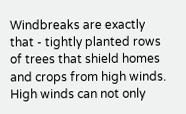Windbreaks are exactly that - tightly planted rows of trees that shield homes and crops from high winds. High winds can not only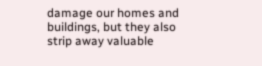damage our homes and buildings, but they also strip away valuable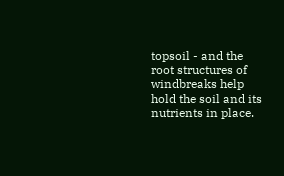topsoil - and the root structures of windbreaks help hold the soil and its nutrients in place.